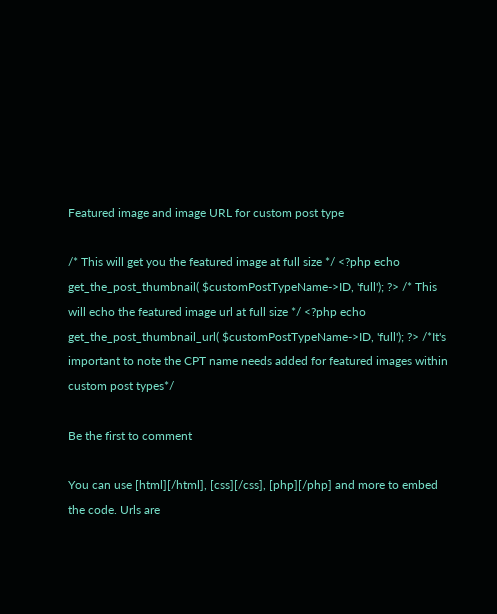Featured image and image URL for custom post type

/* This will get you the featured image at full size */ <?php echo get_the_post_thumbnail( $customPostTypeName->ID, 'full'); ?> /* This will echo the featured image url at full size */ <?php echo get_the_post_thumbnail_url( $customPostTypeName->ID, 'full'); ?> /*It's important to note the CPT name needs added for featured images within custom post types*/

Be the first to comment

You can use [html][/html], [css][/css], [php][/php] and more to embed the code. Urls are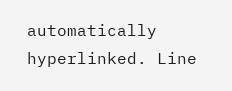automatically hyperlinked. Line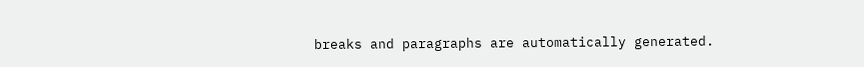breaks and paragraphs are automatically generated.